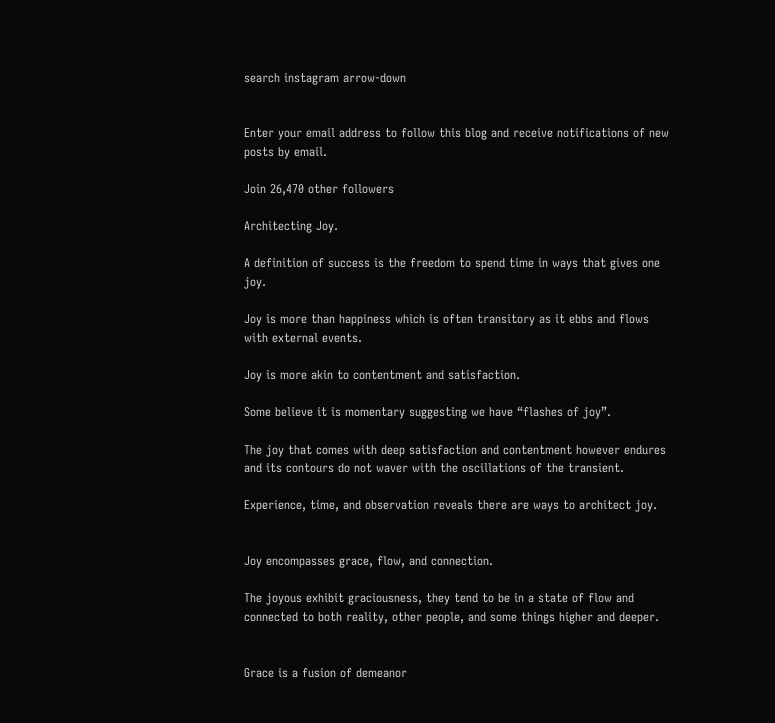search instagram arrow-down


Enter your email address to follow this blog and receive notifications of new posts by email.

Join 26,470 other followers

Architecting Joy.

A definition of success is the freedom to spend time in ways that gives one joy.

Joy is more than happiness which is often transitory as it ebbs and flows with external events.

Joy is more akin to contentment and satisfaction.

Some believe it is momentary suggesting we have “flashes of joy”.

The joy that comes with deep satisfaction and contentment however endures and its contours do not waver with the oscillations of the transient.

Experience, time, and observation reveals there are ways to architect joy.


Joy encompasses grace, flow, and connection.

The joyous exhibit graciousness, they tend to be in a state of flow and connected to both reality, other people, and some things higher and deeper.


Grace is a fusion of demeanor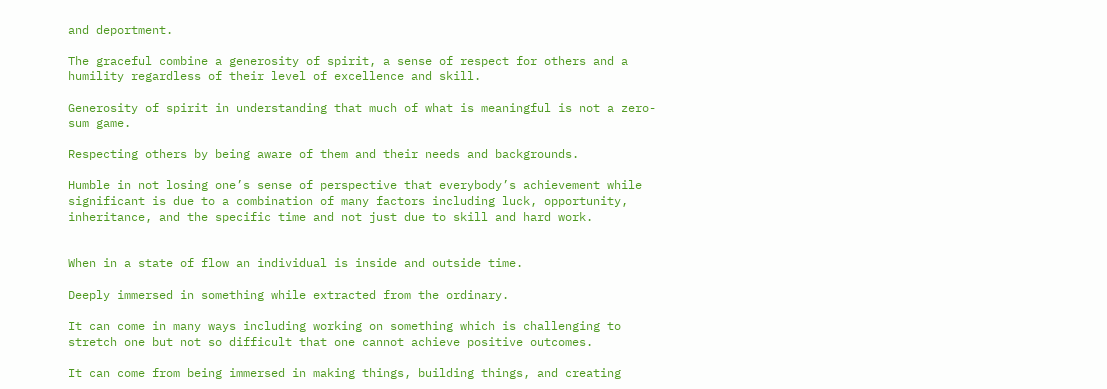and deportment.

The graceful combine a generosity of spirit, a sense of respect for others and a humility regardless of their level of excellence and skill.

Generosity of spirit in understanding that much of what is meaningful is not a zero-sum game.

Respecting others by being aware of them and their needs and backgrounds.

Humble in not losing one’s sense of perspective that everybody’s achievement while significant is due to a combination of many factors including luck, opportunity, inheritance, and the specific time and not just due to skill and hard work.


When in a state of flow an individual is inside and outside time.

Deeply immersed in something while extracted from the ordinary.

It can come in many ways including working on something which is challenging to stretch one but not so difficult that one cannot achieve positive outcomes.

It can come from being immersed in making things, building things, and creating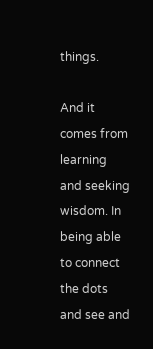things.

And it comes from learning and seeking wisdom. In being able to connect the dots and see and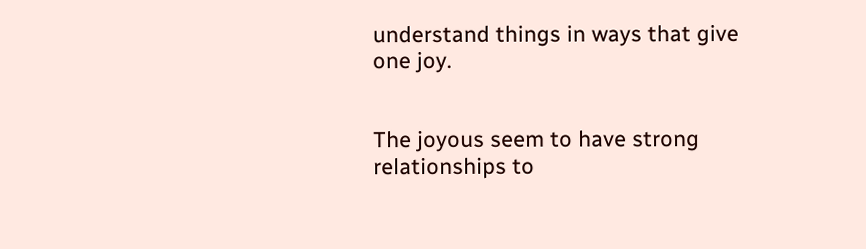understand things in ways that give one joy.


The joyous seem to have strong relationships to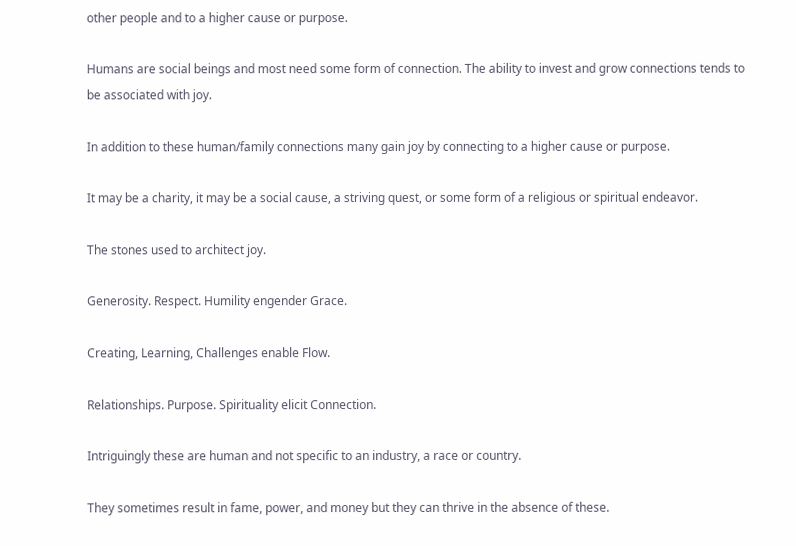other people and to a higher cause or purpose.

Humans are social beings and most need some form of connection. The ability to invest and grow connections tends to be associated with joy.

In addition to these human/family connections many gain joy by connecting to a higher cause or purpose.

It may be a charity, it may be a social cause, a striving quest, or some form of a religious or spiritual endeavor.

The stones used to architect joy.

Generosity. Respect. Humility engender Grace.

Creating, Learning, Challenges enable Flow.

Relationships. Purpose. Spirituality elicit Connection.

Intriguingly these are human and not specific to an industry, a race or country.

They sometimes result in fame, power, and money but they can thrive in the absence of these.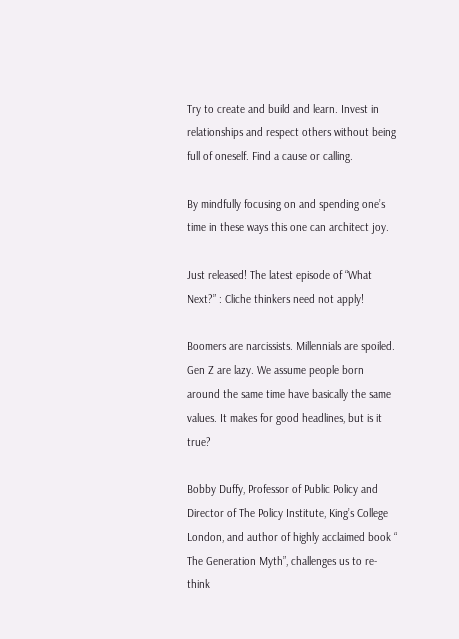Try to create and build and learn. Invest in relationships and respect others without being full of oneself. Find a cause or calling.

By mindfully focusing on and spending one’s time in these ways this one can architect joy.

Just released! The latest episode of “What Next?” : Cliche thinkers need not apply!

Boomers are narcissists. Millennials are spoiled. Gen Z are lazy. We assume people born around the same time have basically the same values. It makes for good headlines, but is it true?

Bobby Duffy, Professor of Public Policy and Director of The Policy Institute, King’s College London, and author of highly acclaimed book “ The Generation Myth”, challenges us to re-think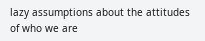lazy assumptions about the attitudes of who we are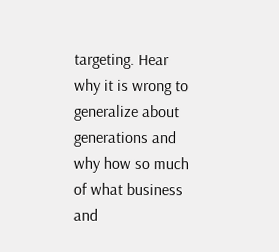targeting. Hear why it is wrong to generalize about generations and why how so much of what business and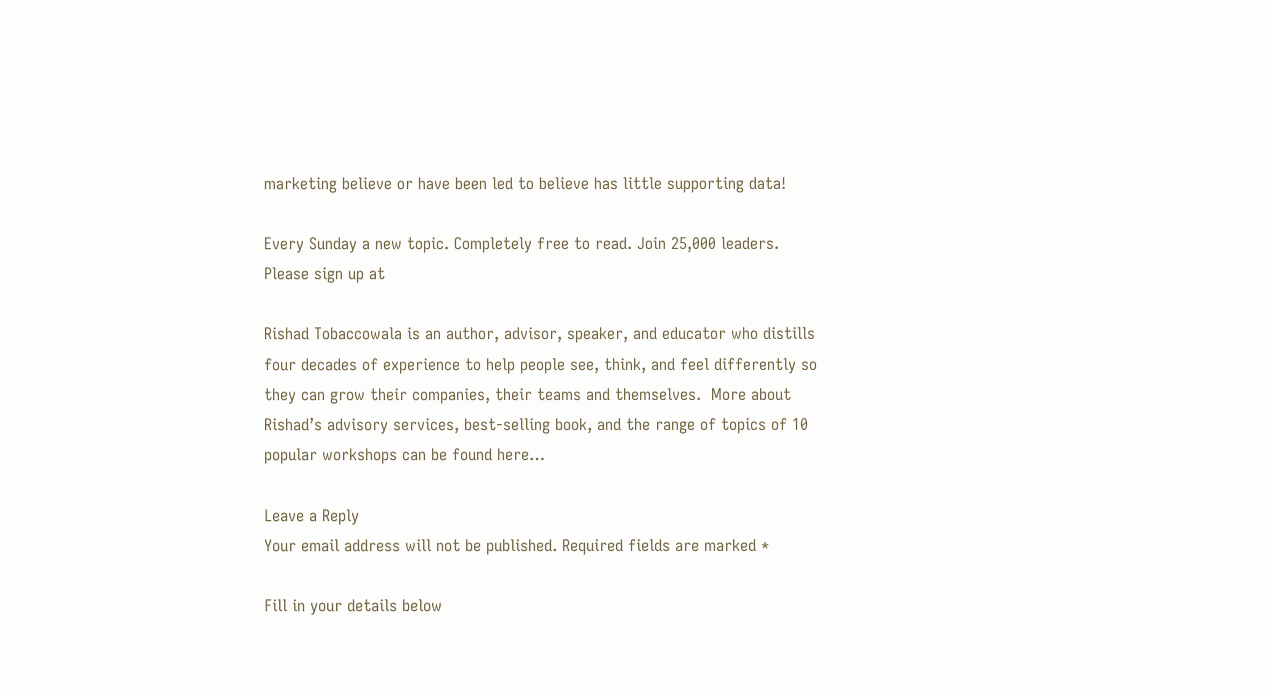marketing believe or have been led to believe has little supporting data!

Every Sunday a new topic. Completely free to read. Join 25,000 leaders. Please sign up at

Rishad Tobaccowala is an author, advisor, speaker, and educator who distills four decades of experience to help people see, think, and feel differently so they can grow their companies, their teams and themselves.  More about Rishad’s advisory services, best-selling book, and the range of topics of 10 popular workshops can be found here…

Leave a Reply
Your email address will not be published. Required fields are marked *

Fill in your details below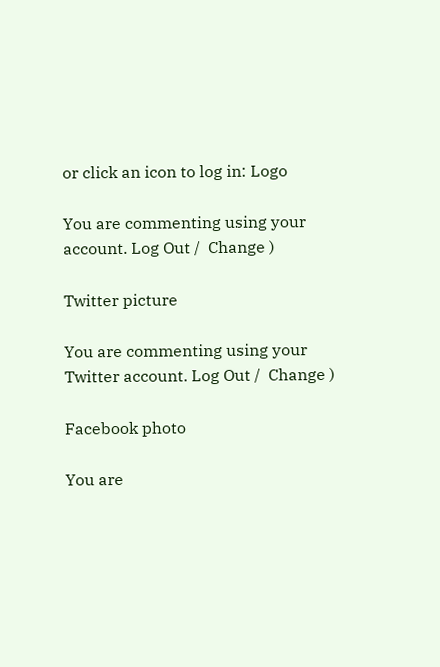or click an icon to log in: Logo

You are commenting using your account. Log Out /  Change )

Twitter picture

You are commenting using your Twitter account. Log Out /  Change )

Facebook photo

You are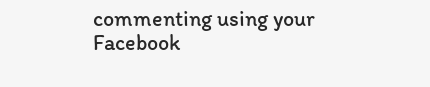commenting using your Facebook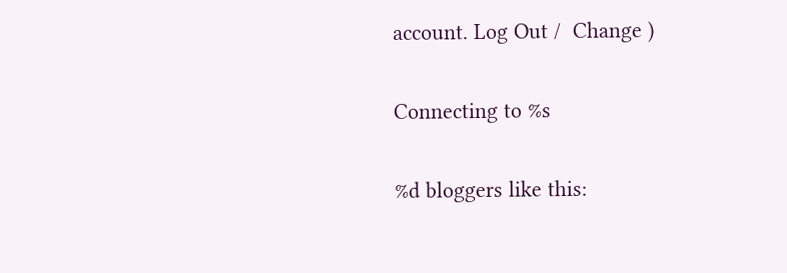account. Log Out /  Change )

Connecting to %s

%d bloggers like this: